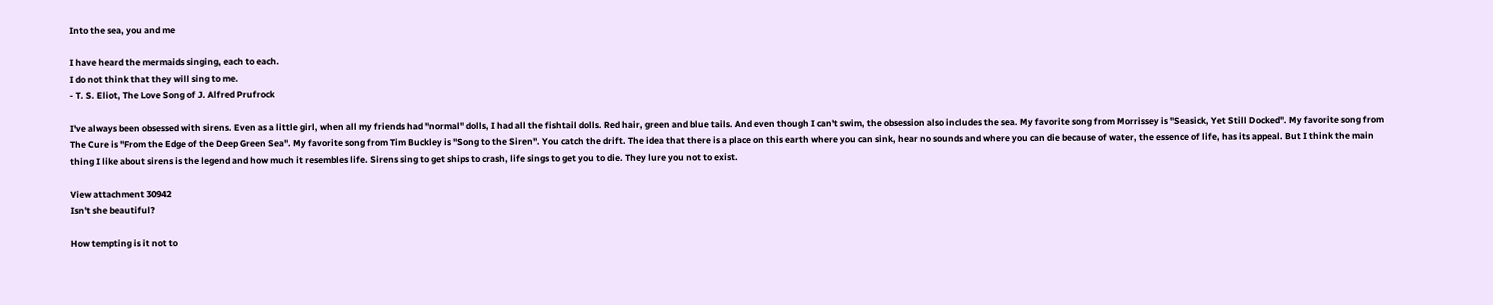Into the sea, you and me

I have heard the mermaids singing, each to each.
I do not think that they will sing to me.
- T. S. Eliot, The Love Song of J. Alfred Prufrock

I've always been obsessed with sirens. Even as a little girl, when all my friends had "normal" dolls, I had all the fishtail dolls. Red hair, green and blue tails. And even though I can't swim, the obsession also includes the sea. My favorite song from Morrissey is "Seasick, Yet Still Docked". My favorite song from The Cure is "From the Edge of the Deep Green Sea". My favorite song from Tim Buckley is "Song to the Siren". You catch the drift. The idea that there is a place on this earth where you can sink, hear no sounds and where you can die because of water, the essence of life, has its appeal. But I think the main thing I like about sirens is the legend and how much it resembles life. Sirens sing to get ships to crash, life sings to get you to die. They lure you not to exist.

View attachment 30942
Isn't she beautiful?

How tempting is it not to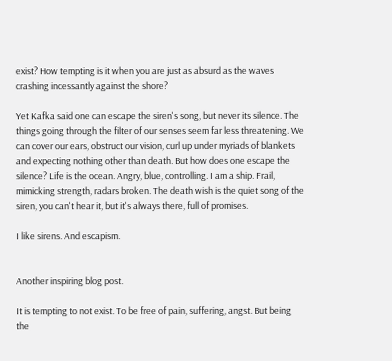exist? How tempting is it when you are just as absurd as the waves crashing incessantly against the shore?

Yet Kafka said one can escape the siren's song, but never its silence. The things going through the filter of our senses seem far less threatening. We can cover our ears, obstruct our vision, curl up under myriads of blankets and expecting nothing other than death. But how does one escape the silence? Life is the ocean. Angry, blue, controlling. I am a ship. Frail, mimicking strength, radars broken. The death wish is the quiet song of the siren, you can't hear it, but it's always there, full of promises.

I like sirens. And escapism.


Another inspiring blog post.

It is tempting to not exist. To be free of pain, suffering, angst. But being the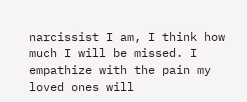narcissist I am, I think how much I will be missed. I empathize with the pain my loved ones will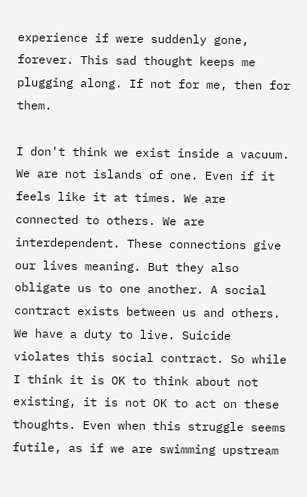experience if were suddenly gone, forever. This sad thought keeps me plugging along. If not for me, then for them.

I don't think we exist inside a vacuum. We are not islands of one. Even if it feels like it at times. We are connected to others. We are interdependent. These connections give our lives meaning. But they also obligate us to one another. A social contract exists between us and others. We have a duty to live. Suicide violates this social contract. So while I think it is OK to think about not existing, it is not OK to act on these thoughts. Even when this struggle seems futile, as if we are swimming upstream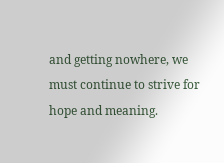and getting nowhere, we must continue to strive for hope and meaning.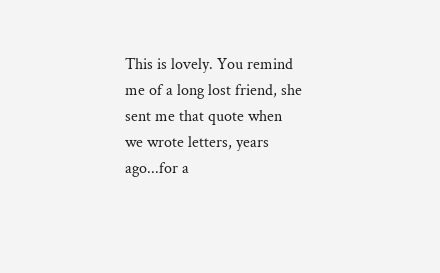This is lovely. You remind me of a long lost friend, she sent me that quote when we wrote letters, years ago...for a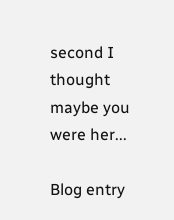second I thought maybe you were her...

Blog entry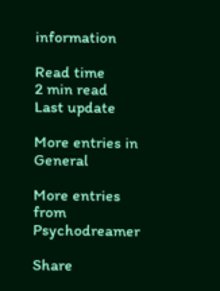information

Read time
2 min read
Last update

More entries in General

More entries from Psychodreamer

Share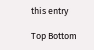this entry

Top Bottom